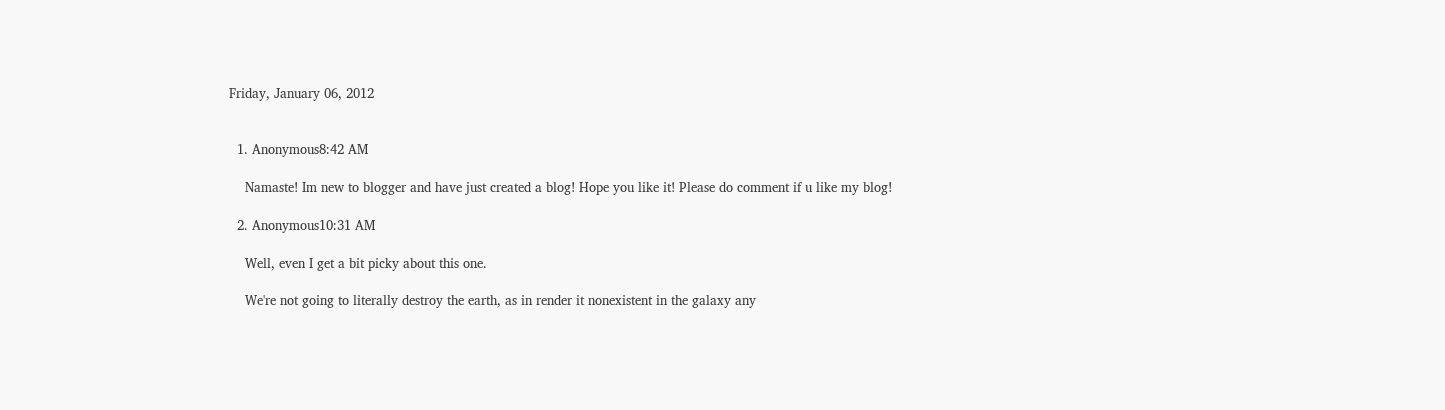Friday, January 06, 2012


  1. Anonymous8:42 AM

    Namaste! Im new to blogger and have just created a blog! Hope you like it! Please do comment if u like my blog!

  2. Anonymous10:31 AM

    Well, even I get a bit picky about this one.

    We're not going to literally destroy the earth, as in render it nonexistent in the galaxy any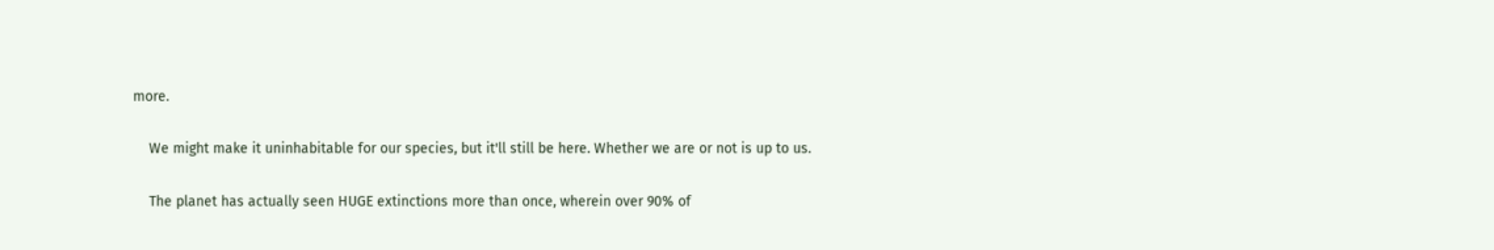more.

    We might make it uninhabitable for our species, but it'll still be here. Whether we are or not is up to us.

    The planet has actually seen HUGE extinctions more than once, wherein over 90% of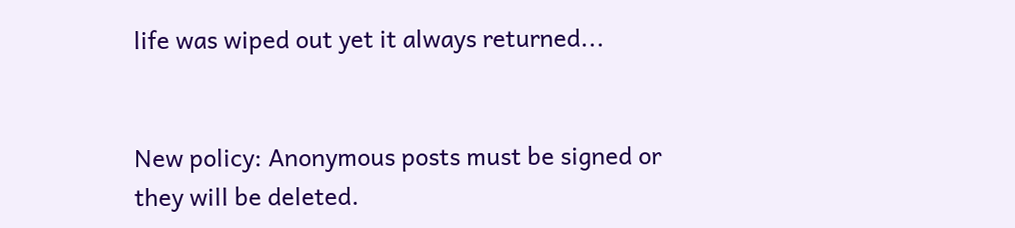life was wiped out yet it always returned...


New policy: Anonymous posts must be signed or they will be deleted.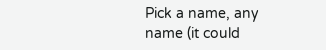Pick a name, any name (it could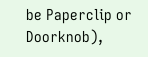be Paperclip or Doorknob),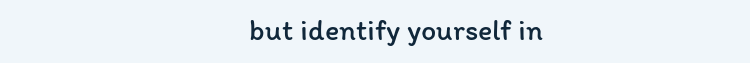but identify yourself in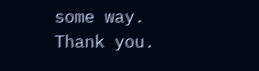some way. Thank you.